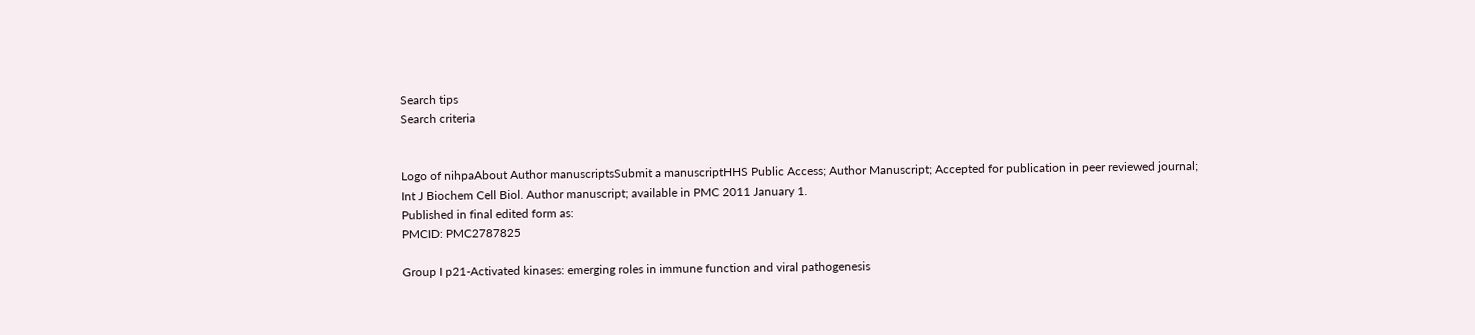Search tips
Search criteria


Logo of nihpaAbout Author manuscriptsSubmit a manuscriptHHS Public Access; Author Manuscript; Accepted for publication in peer reviewed journal;
Int J Biochem Cell Biol. Author manuscript; available in PMC 2011 January 1.
Published in final edited form as:
PMCID: PMC2787825

Group I p21-Activated kinases: emerging roles in immune function and viral pathogenesis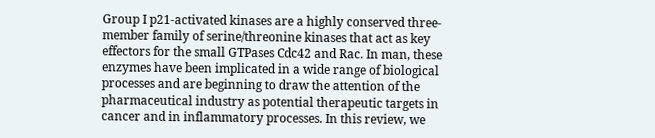Group I p21-activated kinases are a highly conserved three-member family of serine/threonine kinases that act as key effectors for the small GTPases Cdc42 and Rac. In man, these enzymes have been implicated in a wide range of biological processes and are beginning to draw the attention of the pharmaceutical industry as potential therapeutic targets in cancer and in inflammatory processes. In this review, we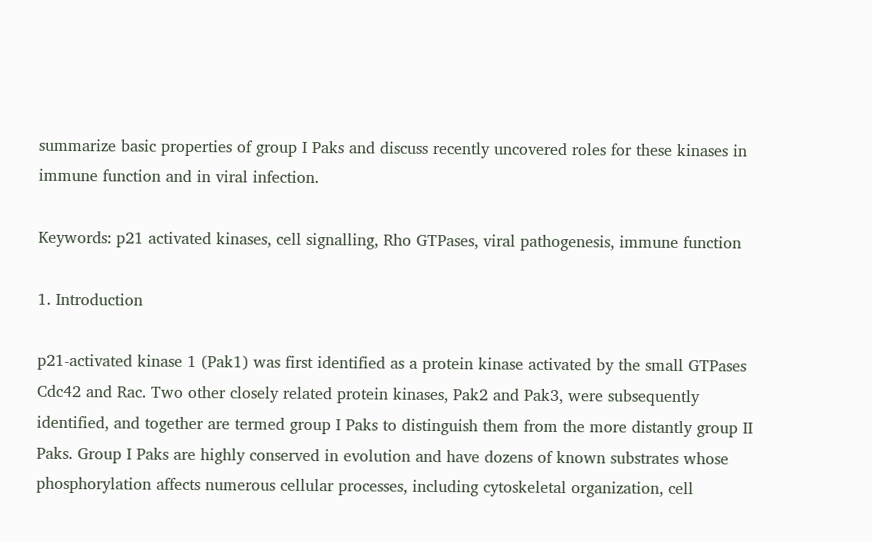summarize basic properties of group I Paks and discuss recently uncovered roles for these kinases in immune function and in viral infection.

Keywords: p21 activated kinases, cell signalling, Rho GTPases, viral pathogenesis, immune function

1. Introduction

p21-activated kinase 1 (Pak1) was first identified as a protein kinase activated by the small GTPases Cdc42 and Rac. Two other closely related protein kinases, Pak2 and Pak3, were subsequently identified, and together are termed group I Paks to distinguish them from the more distantly group II Paks. Group I Paks are highly conserved in evolution and have dozens of known substrates whose phosphorylation affects numerous cellular processes, including cytoskeletal organization, cell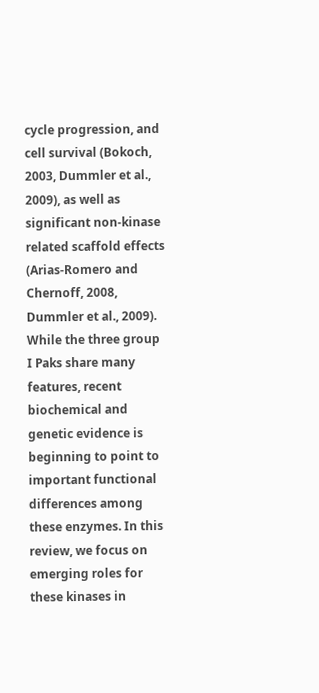cycle progression, and cell survival (Bokoch, 2003, Dummler et al., 2009), as well as significant non-kinase related scaffold effects (Arias-Romero and Chernoff, 2008, Dummler et al., 2009). While the three group I Paks share many features, recent biochemical and genetic evidence is beginning to point to important functional differences among these enzymes. In this review, we focus on emerging roles for these kinases in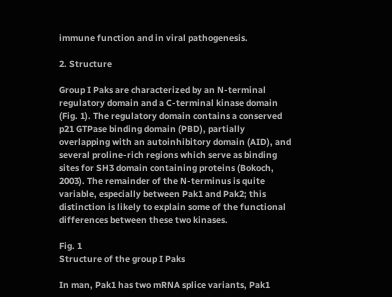immune function and in viral pathogenesis.

2. Structure

Group I Paks are characterized by an N-terminal regulatory domain and a C-terminal kinase domain (Fig. 1). The regulatory domain contains a conserved p21 GTPase binding domain (PBD), partially overlapping with an autoinhibitory domain (AID), and several proline-rich regions which serve as binding sites for SH3 domain containing proteins (Bokoch, 2003). The remainder of the N-terminus is quite variable, especially between Pak1 and Pak2; this distinction is likely to explain some of the functional differences between these two kinases.

Fig. 1
Structure of the group I Paks

In man, Pak1 has two mRNA splice variants, Pak1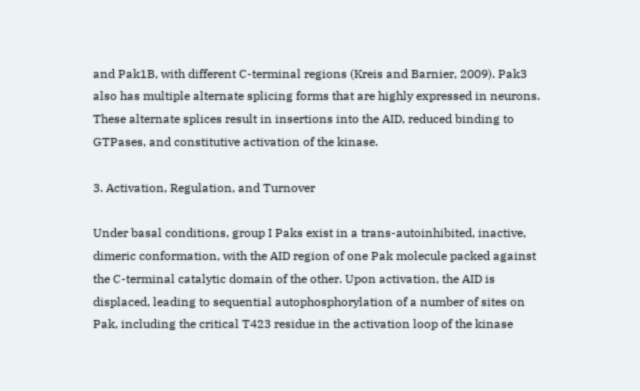and Pak1B, with different C-terminal regions (Kreis and Barnier, 2009). Pak3 also has multiple alternate splicing forms that are highly expressed in neurons. These alternate splices result in insertions into the AID, reduced binding to GTPases, and constitutive activation of the kinase.

3. Activation, Regulation, and Turnover

Under basal conditions, group I Paks exist in a trans-autoinhibited, inactive, dimeric conformation, with the AID region of one Pak molecule packed against the C-terminal catalytic domain of the other. Upon activation, the AID is displaced, leading to sequential autophosphorylation of a number of sites on Pak, including the critical T423 residue in the activation loop of the kinase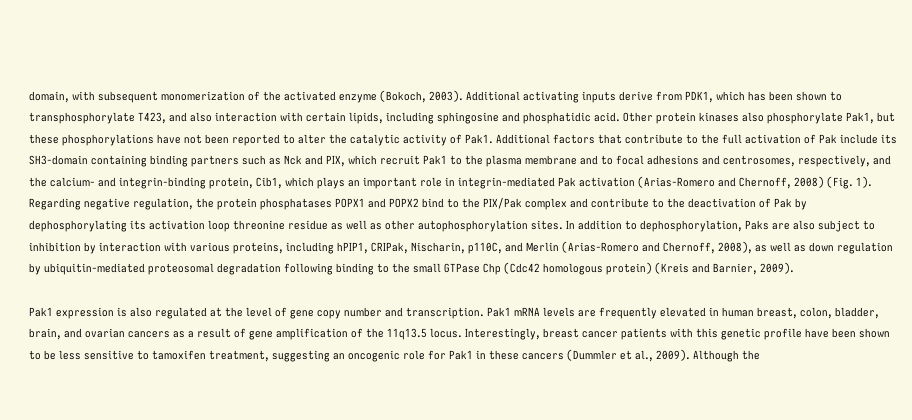domain, with subsequent monomerization of the activated enzyme (Bokoch, 2003). Additional activating inputs derive from PDK1, which has been shown to transphosphorylate T423, and also interaction with certain lipids, including sphingosine and phosphatidic acid. Other protein kinases also phosphorylate Pak1, but these phosphorylations have not been reported to alter the catalytic activity of Pak1. Additional factors that contribute to the full activation of Pak include its SH3-domain containing binding partners such as Nck and PIX, which recruit Pak1 to the plasma membrane and to focal adhesions and centrosomes, respectively, and the calcium- and integrin-binding protein, Cib1, which plays an important role in integrin-mediated Pak activation (Arias-Romero and Chernoff, 2008) (Fig. 1). Regarding negative regulation, the protein phosphatases POPX1 and POPX2 bind to the PIX/Pak complex and contribute to the deactivation of Pak by dephosphorylating its activation loop threonine residue as well as other autophosphorylation sites. In addition to dephosphorylation, Paks are also subject to inhibition by interaction with various proteins, including hPIP1, CRIPak, Nischarin, p110C, and Merlin (Arias-Romero and Chernoff, 2008), as well as down regulation by ubiquitin-mediated proteosomal degradation following binding to the small GTPase Chp (Cdc42 homologous protein) (Kreis and Barnier, 2009).

Pak1 expression is also regulated at the level of gene copy number and transcription. Pak1 mRNA levels are frequently elevated in human breast, colon, bladder, brain, and ovarian cancers as a result of gene amplification of the 11q13.5 locus. Interestingly, breast cancer patients with this genetic profile have been shown to be less sensitive to tamoxifen treatment, suggesting an oncogenic role for Pak1 in these cancers (Dummler et al., 2009). Although the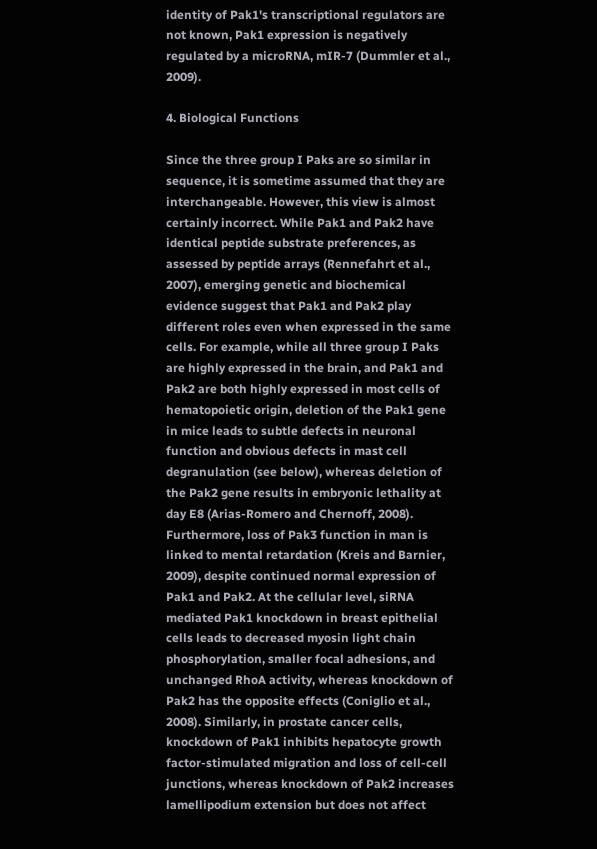identity of Pak1's transcriptional regulators are not known, Pak1 expression is negatively regulated by a microRNA, mIR-7 (Dummler et al., 2009).

4. Biological Functions

Since the three group I Paks are so similar in sequence, it is sometime assumed that they are interchangeable. However, this view is almost certainly incorrect. While Pak1 and Pak2 have identical peptide substrate preferences, as assessed by peptide arrays (Rennefahrt et al., 2007), emerging genetic and biochemical evidence suggest that Pak1 and Pak2 play different roles even when expressed in the same cells. For example, while all three group I Paks are highly expressed in the brain, and Pak1 and Pak2 are both highly expressed in most cells of hematopoietic origin, deletion of the Pak1 gene in mice leads to subtle defects in neuronal function and obvious defects in mast cell degranulation (see below), whereas deletion of the Pak2 gene results in embryonic lethality at day E8 (Arias-Romero and Chernoff, 2008). Furthermore, loss of Pak3 function in man is linked to mental retardation (Kreis and Barnier, 2009), despite continued normal expression of Pak1 and Pak2. At the cellular level, siRNA mediated Pak1 knockdown in breast epithelial cells leads to decreased myosin light chain phosphorylation, smaller focal adhesions, and unchanged RhoA activity, whereas knockdown of Pak2 has the opposite effects (Coniglio et al., 2008). Similarly, in prostate cancer cells, knockdown of Pak1 inhibits hepatocyte growth factor-stimulated migration and loss of cell-cell junctions, whereas knockdown of Pak2 increases lamellipodium extension but does not affect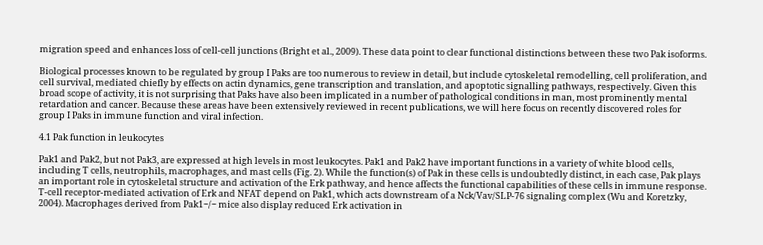migration speed and enhances loss of cell-cell junctions (Bright et al., 2009). These data point to clear functional distinctions between these two Pak isoforms.

Biological processes known to be regulated by group I Paks are too numerous to review in detail, but include cytoskeletal remodelling, cell proliferation, and cell survival, mediated chiefly by effects on actin dynamics, gene transcription and translation, and apoptotic signalling pathways, respectively. Given this broad scope of activity, it is not surprising that Paks have also been implicated in a number of pathological conditions in man, most prominently mental retardation and cancer. Because these areas have been extensively reviewed in recent publications, we will here focus on recently discovered roles for group I Paks in immune function and viral infection.

4.1 Pak function in leukocytes

Pak1 and Pak2, but not Pak3, are expressed at high levels in most leukocytes. Pak1 and Pak2 have important functions in a variety of white blood cells, including T cells, neutrophils, macrophages, and mast cells (Fig. 2). While the function(s) of Pak in these cells is undoubtedly distinct, in each case, Pak plays an important role in cytoskeletal structure and activation of the Erk pathway, and hence affects the functional capabilities of these cells in immune response. T-cell receptor-mediated activation of Erk and NFAT depend on Pak1, which acts downstream of a Nck/Vav/SLP-76 signaling complex (Wu and Koretzky, 2004). Macrophages derived from Pak1−/− mice also display reduced Erk activation in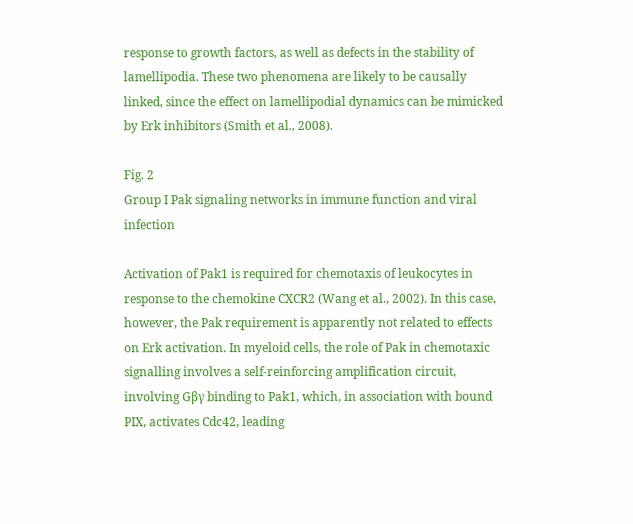response to growth factors, as well as defects in the stability of lamellipodia. These two phenomena are likely to be causally linked, since the effect on lamellipodial dynamics can be mimicked by Erk inhibitors (Smith et al., 2008).

Fig. 2
Group I Pak signaling networks in immune function and viral infection

Activation of Pak1 is required for chemotaxis of leukocytes in response to the chemokine CXCR2 (Wang et al., 2002). In this case, however, the Pak requirement is apparently not related to effects on Erk activation. In myeloid cells, the role of Pak in chemotaxic signalling involves a self-reinforcing amplification circuit, involving Gβγ binding to Pak1, which, in association with bound PIX, activates Cdc42, leading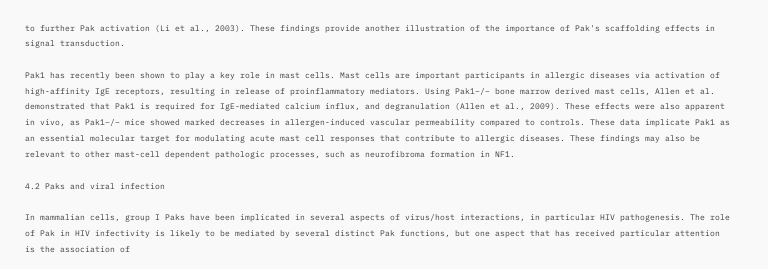to further Pak activation (Li et al., 2003). These findings provide another illustration of the importance of Pak's scaffolding effects in signal transduction.

Pak1 has recently been shown to play a key role in mast cells. Mast cells are important participants in allergic diseases via activation of high-affinity IgE receptors, resulting in release of proinflammatory mediators. Using Pak1−/− bone marrow derived mast cells, Allen et al. demonstrated that Pak1 is required for IgE-mediated calcium influx, and degranulation (Allen et al., 2009). These effects were also apparent in vivo, as Pak1−/− mice showed marked decreases in allergen-induced vascular permeability compared to controls. These data implicate Pak1 as an essential molecular target for modulating acute mast cell responses that contribute to allergic diseases. These findings may also be relevant to other mast-cell dependent pathologic processes, such as neurofibroma formation in NF1.

4.2 Paks and viral infection

In mammalian cells, group I Paks have been implicated in several aspects of virus/host interactions, in particular HIV pathogenesis. The role of Pak in HIV infectivity is likely to be mediated by several distinct Pak functions, but one aspect that has received particular attention is the association of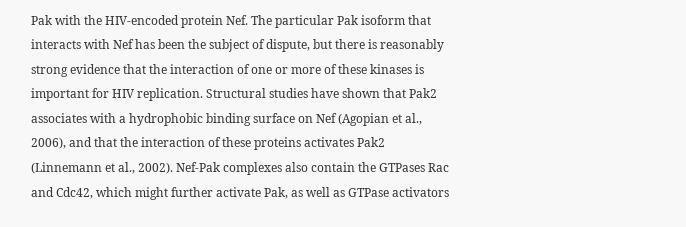Pak with the HIV-encoded protein Nef. The particular Pak isoform that interacts with Nef has been the subject of dispute, but there is reasonably strong evidence that the interaction of one or more of these kinases is important for HIV replication. Structural studies have shown that Pak2 associates with a hydrophobic binding surface on Nef (Agopian et al., 2006), and that the interaction of these proteins activates Pak2 (Linnemann et al., 2002). Nef-Pak complexes also contain the GTPases Rac and Cdc42, which might further activate Pak, as well as GTPase activators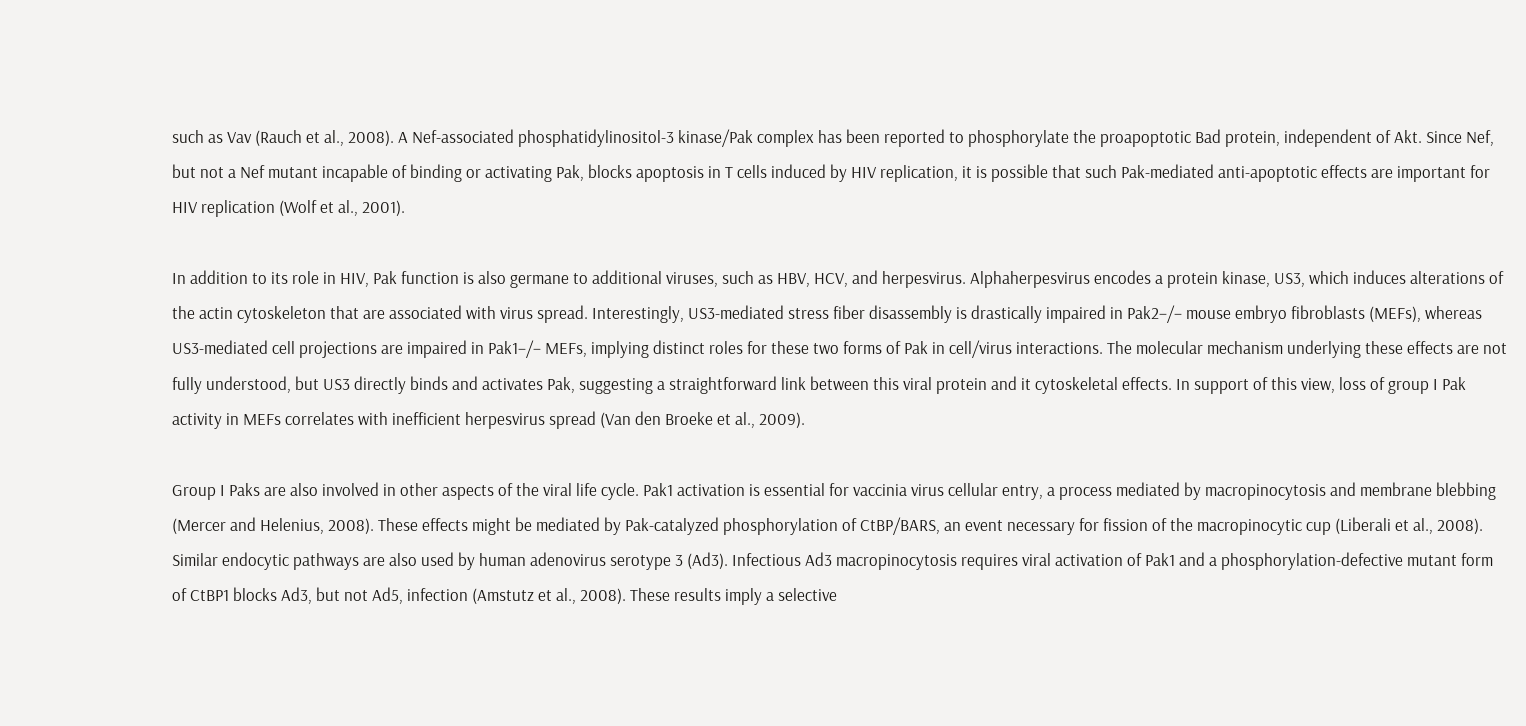such as Vav (Rauch et al., 2008). A Nef-associated phosphatidylinositol-3 kinase/Pak complex has been reported to phosphorylate the proapoptotic Bad protein, independent of Akt. Since Nef, but not a Nef mutant incapable of binding or activating Pak, blocks apoptosis in T cells induced by HIV replication, it is possible that such Pak-mediated anti-apoptotic effects are important for HIV replication (Wolf et al., 2001).

In addition to its role in HIV, Pak function is also germane to additional viruses, such as HBV, HCV, and herpesvirus. Alphaherpesvirus encodes a protein kinase, US3, which induces alterations of the actin cytoskeleton that are associated with virus spread. Interestingly, US3-mediated stress fiber disassembly is drastically impaired in Pak2−/− mouse embryo fibroblasts (MEFs), whereas US3-mediated cell projections are impaired in Pak1−/− MEFs, implying distinct roles for these two forms of Pak in cell/virus interactions. The molecular mechanism underlying these effects are not fully understood, but US3 directly binds and activates Pak, suggesting a straightforward link between this viral protein and it cytoskeletal effects. In support of this view, loss of group I Pak activity in MEFs correlates with inefficient herpesvirus spread (Van den Broeke et al., 2009).

Group I Paks are also involved in other aspects of the viral life cycle. Pak1 activation is essential for vaccinia virus cellular entry, a process mediated by macropinocytosis and membrane blebbing (Mercer and Helenius, 2008). These effects might be mediated by Pak-catalyzed phosphorylation of CtBP/BARS, an event necessary for fission of the macropinocytic cup (Liberali et al., 2008). Similar endocytic pathways are also used by human adenovirus serotype 3 (Ad3). Infectious Ad3 macropinocytosis requires viral activation of Pak1 and a phosphorylation-defective mutant form of CtBP1 blocks Ad3, but not Ad5, infection (Amstutz et al., 2008). These results imply a selective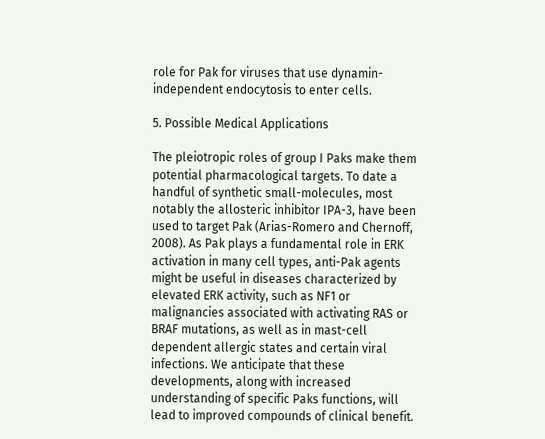role for Pak for viruses that use dynamin-independent endocytosis to enter cells.

5. Possible Medical Applications

The pleiotropic roles of group I Paks make them potential pharmacological targets. To date a handful of synthetic small-molecules, most notably the allosteric inhibitor IPA-3, have been used to target Pak (Arias-Romero and Chernoff, 2008). As Pak plays a fundamental role in ERK activation in many cell types, anti-Pak agents might be useful in diseases characterized by elevated ERK activity, such as NF1 or malignancies associated with activating RAS or BRAF mutations, as well as in mast-cell dependent allergic states and certain viral infections. We anticipate that these developments, along with increased understanding of specific Paks functions, will lead to improved compounds of clinical benefit.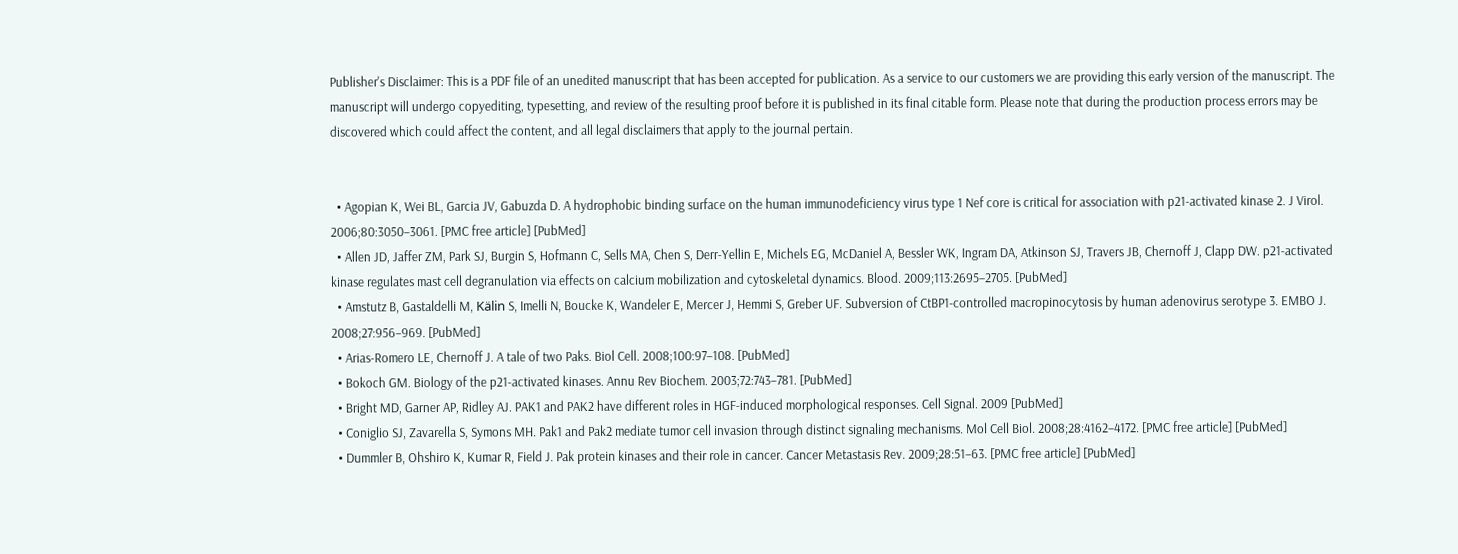Publisher's Disclaimer: This is a PDF file of an unedited manuscript that has been accepted for publication. As a service to our customers we are providing this early version of the manuscript. The manuscript will undergo copyediting, typesetting, and review of the resulting proof before it is published in its final citable form. Please note that during the production process errors may be discovered which could affect the content, and all legal disclaimers that apply to the journal pertain.


  • Agopian K, Wei BL, Garcia JV, Gabuzda D. A hydrophobic binding surface on the human immunodeficiency virus type 1 Nef core is critical for association with p21-activated kinase 2. J Virol. 2006;80:3050–3061. [PMC free article] [PubMed]
  • Allen JD, Jaffer ZM, Park SJ, Burgin S, Hofmann C, Sells MA, Chen S, Derr-Yellin E, Michels EG, McDaniel A, Bessler WK, Ingram DA, Atkinson SJ, Travers JB, Chernoff J, Clapp DW. p21-activated kinase regulates mast cell degranulation via effects on calcium mobilization and cytoskeletal dynamics. Blood. 2009;113:2695–2705. [PubMed]
  • Amstutz B, Gastaldelli M, Kälin S, Imelli N, Boucke K, Wandeler E, Mercer J, Hemmi S, Greber UF. Subversion of CtBP1-controlled macropinocytosis by human adenovirus serotype 3. EMBO J. 2008;27:956–969. [PubMed]
  • Arias-Romero LE, Chernoff J. A tale of two Paks. Biol Cell. 2008;100:97–108. [PubMed]
  • Bokoch GM. Biology of the p21-activated kinases. Annu Rev Biochem. 2003;72:743–781. [PubMed]
  • Bright MD, Garner AP, Ridley AJ. PAK1 and PAK2 have different roles in HGF-induced morphological responses. Cell Signal. 2009 [PubMed]
  • Coniglio SJ, Zavarella S, Symons MH. Pak1 and Pak2 mediate tumor cell invasion through distinct signaling mechanisms. Mol Cell Biol. 2008;28:4162–4172. [PMC free article] [PubMed]
  • Dummler B, Ohshiro K, Kumar R, Field J. Pak protein kinases and their role in cancer. Cancer Metastasis Rev. 2009;28:51–63. [PMC free article] [PubMed]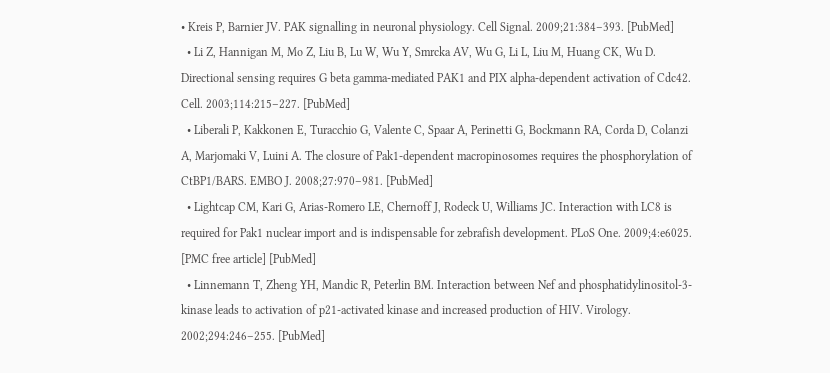• Kreis P, Barnier JV. PAK signalling in neuronal physiology. Cell Signal. 2009;21:384–393. [PubMed]
  • Li Z, Hannigan M, Mo Z, Liu B, Lu W, Wu Y, Smrcka AV, Wu G, Li L, Liu M, Huang CK, Wu D. Directional sensing requires G beta gamma-mediated PAK1 and PIX alpha-dependent activation of Cdc42. Cell. 2003;114:215–227. [PubMed]
  • Liberali P, Kakkonen E, Turacchio G, Valente C, Spaar A, Perinetti G, Bockmann RA, Corda D, Colanzi A, Marjomaki V, Luini A. The closure of Pak1-dependent macropinosomes requires the phosphorylation of CtBP1/BARS. EMBO J. 2008;27:970–981. [PubMed]
  • Lightcap CM, Kari G, Arias-Romero LE, Chernoff J, Rodeck U, Williams JC. Interaction with LC8 is required for Pak1 nuclear import and is indispensable for zebrafish development. PLoS One. 2009;4:e6025. [PMC free article] [PubMed]
  • Linnemann T, Zheng YH, Mandic R, Peterlin BM. Interaction between Nef and phosphatidylinositol-3-kinase leads to activation of p21-activated kinase and increased production of HIV. Virology. 2002;294:246–255. [PubMed]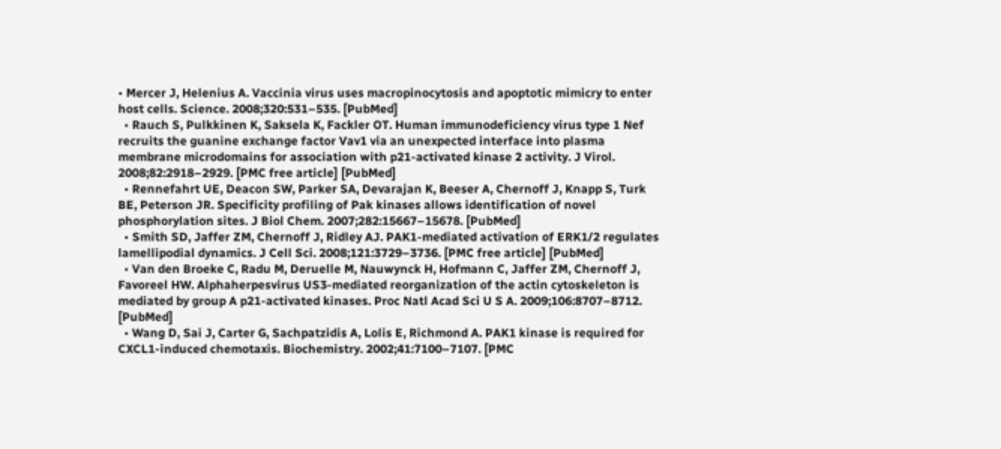• Mercer J, Helenius A. Vaccinia virus uses macropinocytosis and apoptotic mimicry to enter host cells. Science. 2008;320:531–535. [PubMed]
  • Rauch S, Pulkkinen K, Saksela K, Fackler OT. Human immunodeficiency virus type 1 Nef recruits the guanine exchange factor Vav1 via an unexpected interface into plasma membrane microdomains for association with p21-activated kinase 2 activity. J Virol. 2008;82:2918–2929. [PMC free article] [PubMed]
  • Rennefahrt UE, Deacon SW, Parker SA, Devarajan K, Beeser A, Chernoff J, Knapp S, Turk BE, Peterson JR. Specificity profiling of Pak kinases allows identification of novel phosphorylation sites. J Biol Chem. 2007;282:15667–15678. [PubMed]
  • Smith SD, Jaffer ZM, Chernoff J, Ridley AJ. PAK1-mediated activation of ERK1/2 regulates lamellipodial dynamics. J Cell Sci. 2008;121:3729–3736. [PMC free article] [PubMed]
  • Van den Broeke C, Radu M, Deruelle M, Nauwynck H, Hofmann C, Jaffer ZM, Chernoff J, Favoreel HW. Alphaherpesvirus US3-mediated reorganization of the actin cytoskeleton is mediated by group A p21-activated kinases. Proc Natl Acad Sci U S A. 2009;106:8707–8712. [PubMed]
  • Wang D, Sai J, Carter G, Sachpatzidis A, Lolis E, Richmond A. PAK1 kinase is required for CXCL1-induced chemotaxis. Biochemistry. 2002;41:7100–7107. [PMC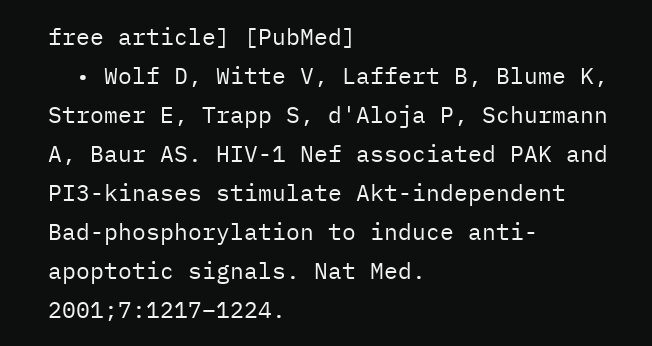free article] [PubMed]
  • Wolf D, Witte V, Laffert B, Blume K, Stromer E, Trapp S, d'Aloja P, Schurmann A, Baur AS. HIV-1 Nef associated PAK and PI3-kinases stimulate Akt-independent Bad-phosphorylation to induce anti-apoptotic signals. Nat Med. 2001;7:1217–1224.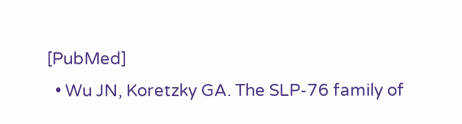[PubMed]
  • Wu JN, Koretzky GA. The SLP-76 family of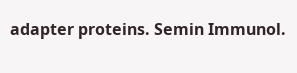adapter proteins. Semin Immunol.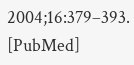2004;16:379–393. [PubMed]